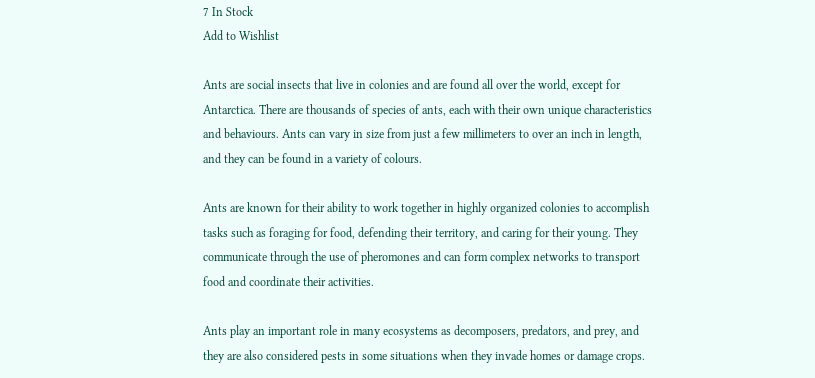7 In Stock
Add to Wishlist

Ants are social insects that live in colonies and are found all over the world, except for Antarctica. There are thousands of species of ants, each with their own unique characteristics and behaviours. Ants can vary in size from just a few millimeters to over an inch in length, and they can be found in a variety of colours.

Ants are known for their ability to work together in highly organized colonies to accomplish tasks such as foraging for food, defending their territory, and caring for their young. They communicate through the use of pheromones and can form complex networks to transport food and coordinate their activities.

Ants play an important role in many ecosystems as decomposers, predators, and prey, and they are also considered pests in some situations when they invade homes or damage crops.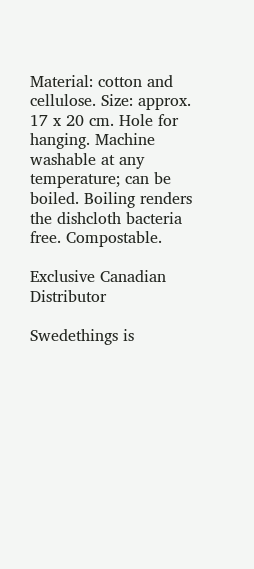Material: cotton and cellulose. Size: approx. 17 x 20 cm. Hole for hanging. Machine washable at any temperature; can be boiled. Boiling renders the dishcloth bacteria free. Compostable.

Exclusive Canadian Distributor

Swedethings is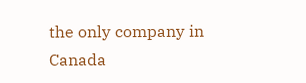the only company in Canada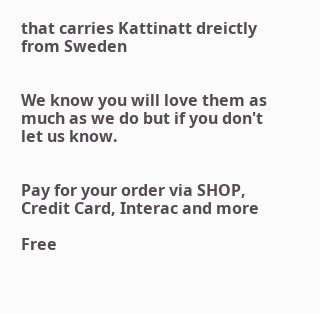that carries Kattinatt dreictly from Sweden


We know you will love them as much as we do but if you don't let us know.


Pay for your order via SHOP, Credit Card, Interac and more

Free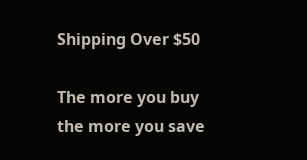Shipping Over $50

The more you buy the more you save